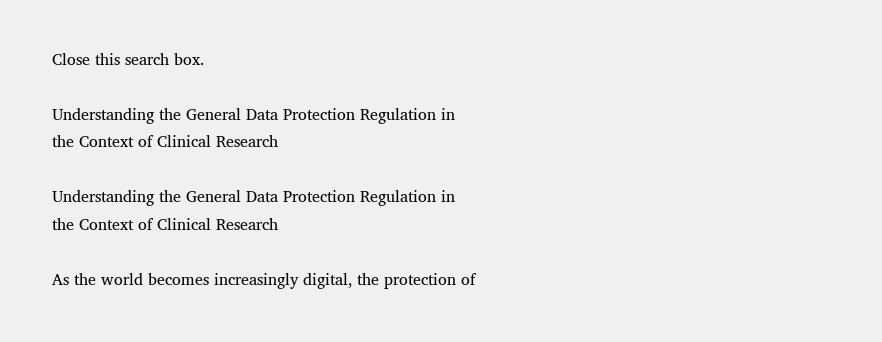Close this search box.

Understanding the General Data Protection Regulation in the Context of Clinical Research

Understanding the General Data Protection Regulation in the Context of Clinical Research

As the world becomes increasingly digital, the protection of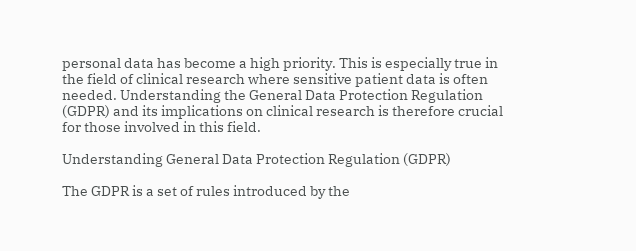personal data has become a high priority. This is especially true in the field of clinical research where sensitive patient data is often needed. Understanding the General Data Protection Regulation (GDPR) and its implications on clinical research is therefore crucial for those involved in this field.

Understanding General Data Protection Regulation (GDPR)

The GDPR is a set of rules introduced by the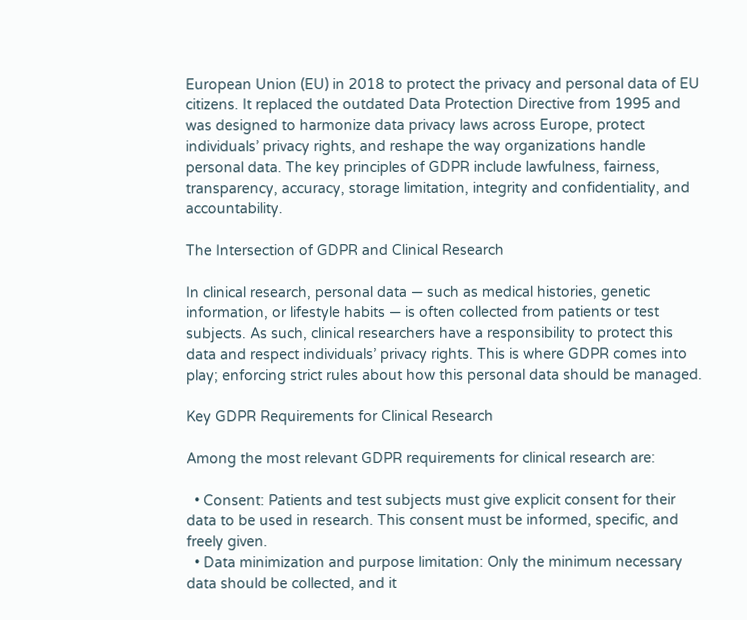European Union (EU) in 2018 to protect the privacy and personal data of EU citizens. It replaced the outdated Data Protection Directive from 1995 and was designed to harmonize data privacy laws across Europe, protect individuals’ privacy rights, and reshape the way organizations handle personal data. The key principles of GDPR include lawfulness, fairness, transparency, accuracy, storage limitation, integrity and confidentiality, and accountability.

The Intersection of GDPR and Clinical Research

In clinical research, personal data — such as medical histories, genetic information, or lifestyle habits — is often collected from patients or test subjects. As such, clinical researchers have a responsibility to protect this data and respect individuals’ privacy rights. This is where GDPR comes into play; enforcing strict rules about how this personal data should be managed.

Key GDPR Requirements for Clinical Research

Among the most relevant GDPR requirements for clinical research are:

  • Consent: Patients and test subjects must give explicit consent for their data to be used in research. This consent must be informed, specific, and freely given.
  • Data minimization and purpose limitation: Only the minimum necessary data should be collected, and it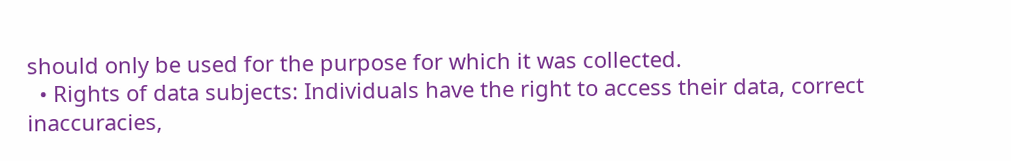should only be used for the purpose for which it was collected.
  • Rights of data subjects: Individuals have the right to access their data, correct inaccuracies,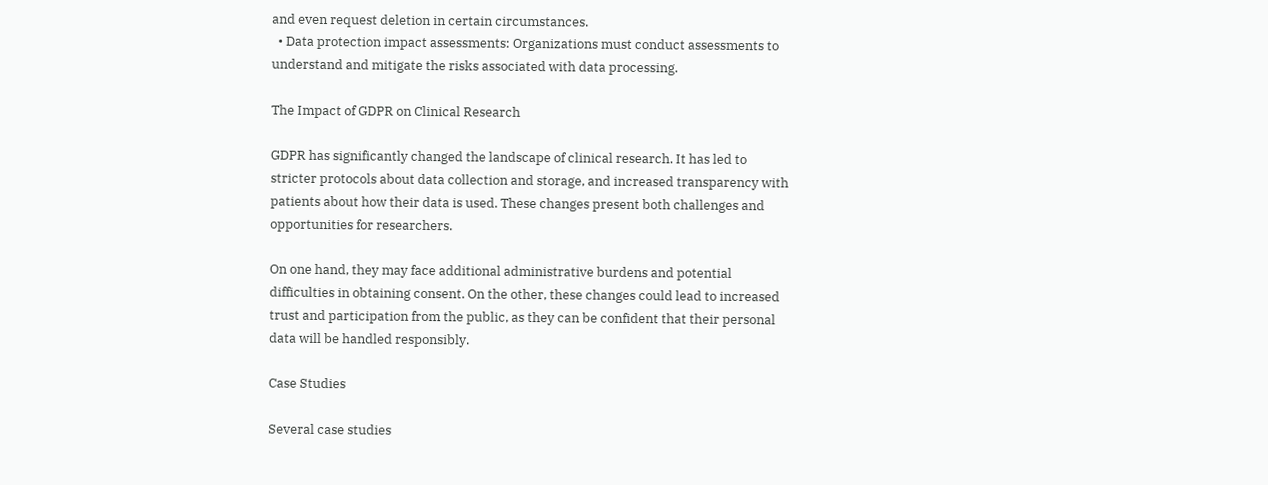and even request deletion in certain circumstances.
  • Data protection impact assessments: Organizations must conduct assessments to understand and mitigate the risks associated with data processing.

The Impact of GDPR on Clinical Research

GDPR has significantly changed the landscape of clinical research. It has led to stricter protocols about data collection and storage, and increased transparency with patients about how their data is used. These changes present both challenges and opportunities for researchers.

On one hand, they may face additional administrative burdens and potential difficulties in obtaining consent. On the other, these changes could lead to increased trust and participation from the public, as they can be confident that their personal data will be handled responsibly.

Case Studies

Several case studies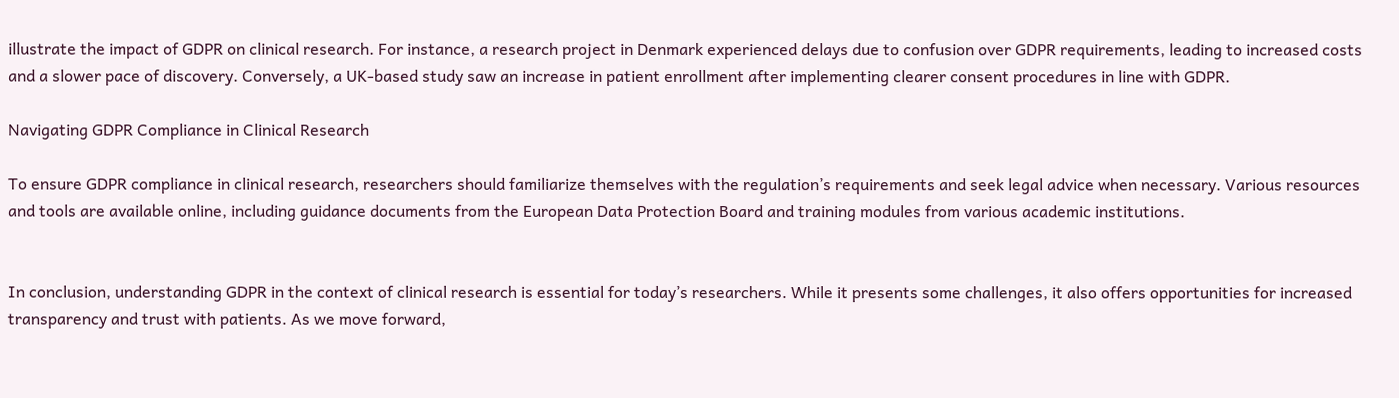illustrate the impact of GDPR on clinical research. For instance, a research project in Denmark experienced delays due to confusion over GDPR requirements, leading to increased costs and a slower pace of discovery. Conversely, a UK-based study saw an increase in patient enrollment after implementing clearer consent procedures in line with GDPR.

Navigating GDPR Compliance in Clinical Research

To ensure GDPR compliance in clinical research, researchers should familiarize themselves with the regulation’s requirements and seek legal advice when necessary. Various resources and tools are available online, including guidance documents from the European Data Protection Board and training modules from various academic institutions.


In conclusion, understanding GDPR in the context of clinical research is essential for today’s researchers. While it presents some challenges, it also offers opportunities for increased transparency and trust with patients. As we move forward,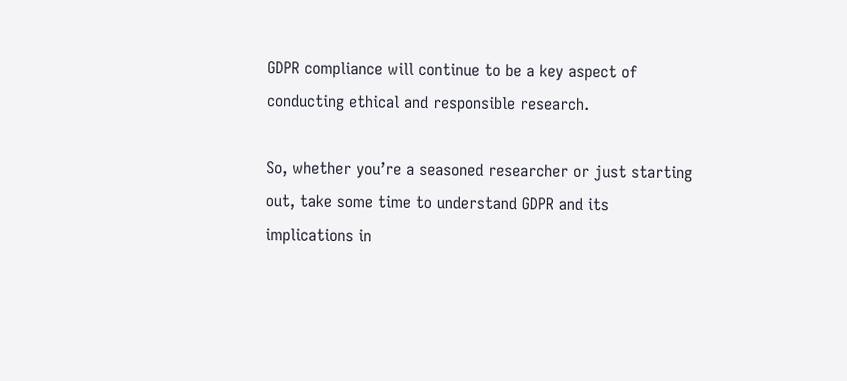GDPR compliance will continue to be a key aspect of conducting ethical and responsible research.

So, whether you’re a seasoned researcher or just starting out, take some time to understand GDPR and its implications in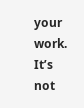your work. It’s not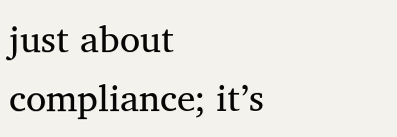just about compliance; it’s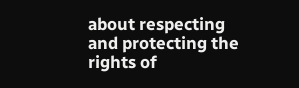about respecting and protecting the rights of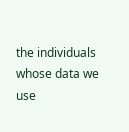the individuals whose data we use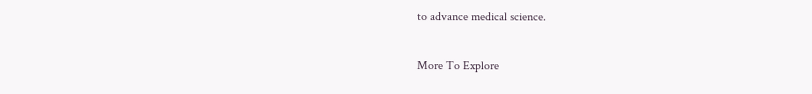to advance medical science.

More To Explore